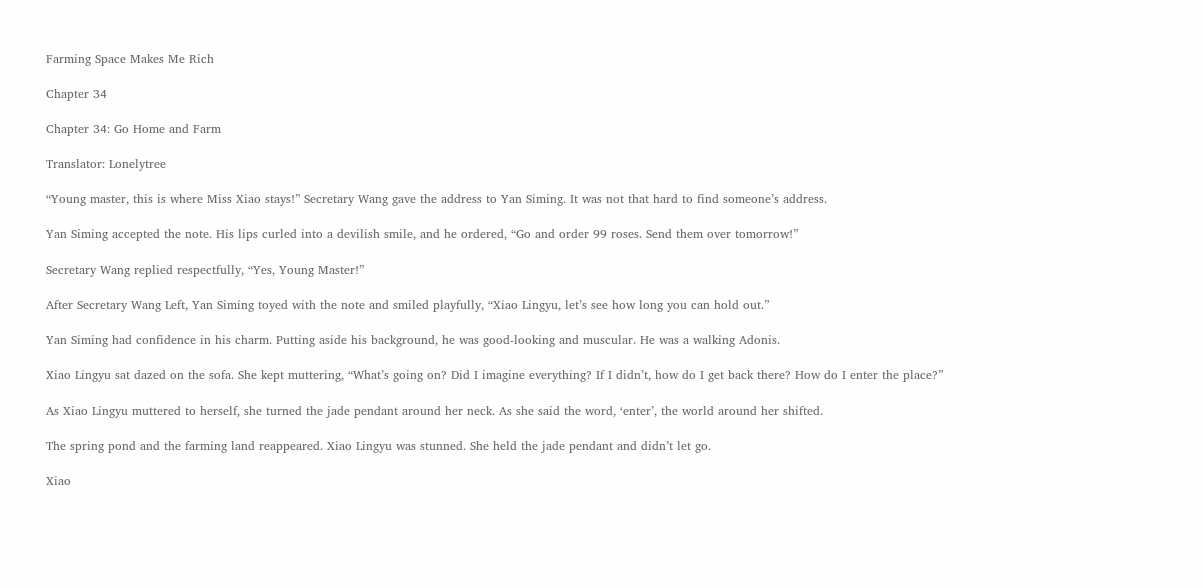Farming Space Makes Me Rich

Chapter 34

Chapter 34: Go Home and Farm

Translator: Lonelytree

“Young master, this is where Miss Xiao stays!” Secretary Wang gave the address to Yan Siming. It was not that hard to find someone’s address.

Yan Siming accepted the note. His lips curled into a devilish smile, and he ordered, “Go and order 99 roses. Send them over tomorrow!”

Secretary Wang replied respectfully, “Yes, Young Master!”

After Secretary Wang Left, Yan Siming toyed with the note and smiled playfully, “Xiao Lingyu, let’s see how long you can hold out.”

Yan Siming had confidence in his charm. Putting aside his background, he was good-looking and muscular. He was a walking Adonis.

Xiao Lingyu sat dazed on the sofa. She kept muttering, “What’s going on? Did I imagine everything? If I didn’t, how do I get back there? How do I enter the place?”

As Xiao Lingyu muttered to herself, she turned the jade pendant around her neck. As she said the word, ‘enter’, the world around her shifted.

The spring pond and the farming land reappeared. Xiao Lingyu was stunned. She held the jade pendant and didn’t let go.

Xiao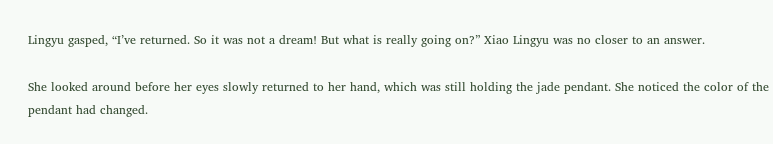Lingyu gasped, “I’ve returned. So it was not a dream! But what is really going on?” Xiao Lingyu was no closer to an answer.

She looked around before her eyes slowly returned to her hand, which was still holding the jade pendant. She noticed the color of the pendant had changed.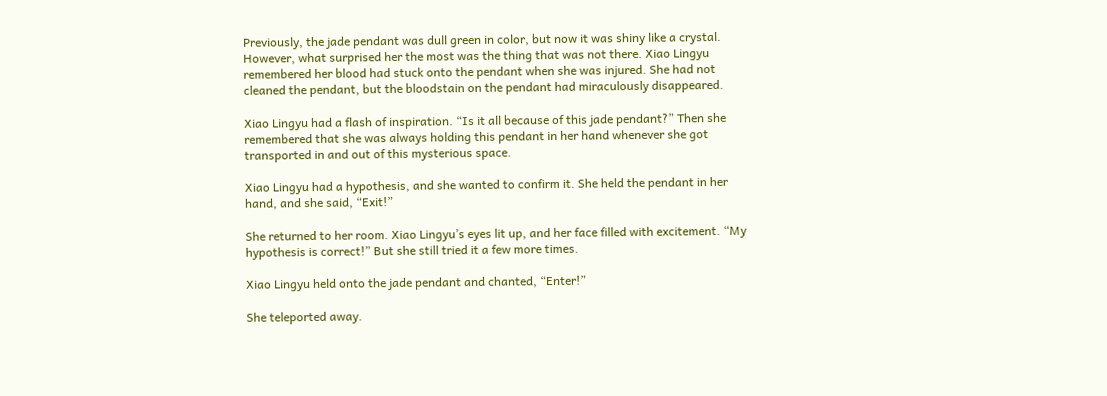Previously, the jade pendant was dull green in color, but now it was shiny like a crystal. However, what surprised her the most was the thing that was not there. Xiao Lingyu remembered her blood had stuck onto the pendant when she was injured. She had not cleaned the pendant, but the bloodstain on the pendant had miraculously disappeared.

Xiao Lingyu had a flash of inspiration. “Is it all because of this jade pendant?” Then she remembered that she was always holding this pendant in her hand whenever she got transported in and out of this mysterious space.

Xiao Lingyu had a hypothesis, and she wanted to confirm it. She held the pendant in her hand, and she said, “Exit!”

She returned to her room. Xiao Lingyu’s eyes lit up, and her face filled with excitement. “My hypothesis is correct!” But she still tried it a few more times.

Xiao Lingyu held onto the jade pendant and chanted, “Enter!”

She teleported away.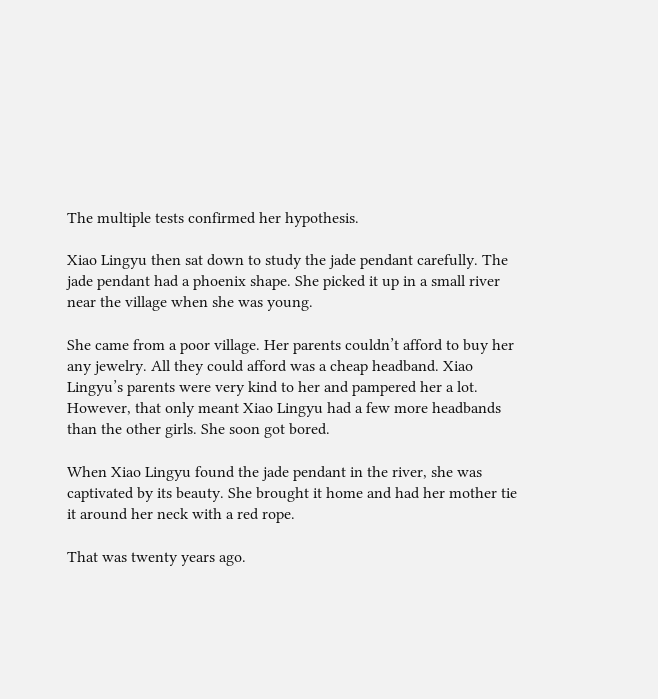The multiple tests confirmed her hypothesis.

Xiao Lingyu then sat down to study the jade pendant carefully. The jade pendant had a phoenix shape. She picked it up in a small river near the village when she was young.

She came from a poor village. Her parents couldn’t afford to buy her any jewelry. All they could afford was a cheap headband. Xiao Lingyu’s parents were very kind to her and pampered her a lot. However, that only meant Xiao Lingyu had a few more headbands than the other girls. She soon got bored.

When Xiao Lingyu found the jade pendant in the river, she was captivated by its beauty. She brought it home and had her mother tie it around her neck with a red rope.

That was twenty years ago.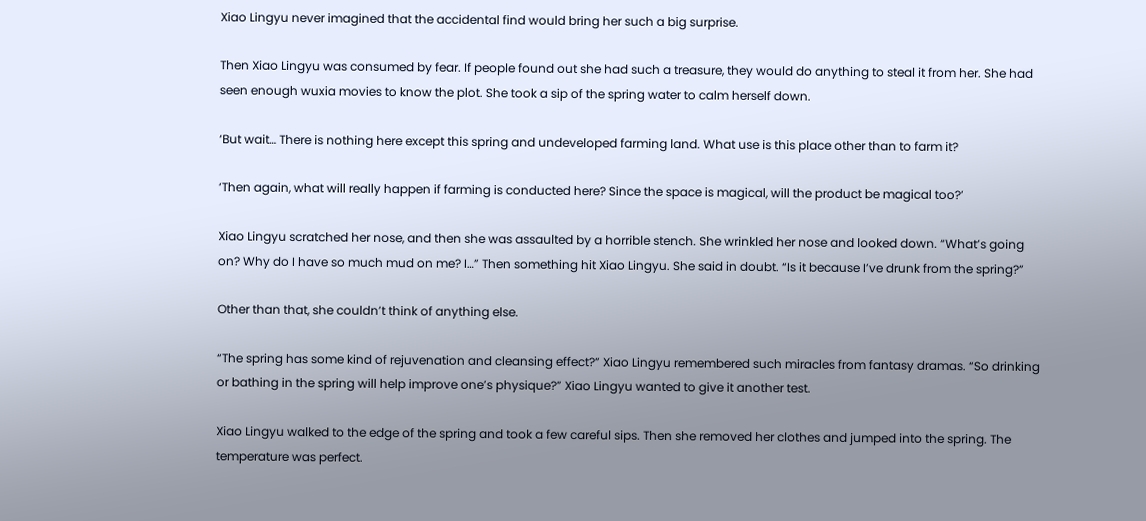Xiao Lingyu never imagined that the accidental find would bring her such a big surprise.

Then Xiao Lingyu was consumed by fear. If people found out she had such a treasure, they would do anything to steal it from her. She had seen enough wuxia movies to know the plot. She took a sip of the spring water to calm herself down.

‘But wait… There is nothing here except this spring and undeveloped farming land. What use is this place other than to farm it?

‘Then again, what will really happen if farming is conducted here? Since the space is magical, will the product be magical too?’

Xiao Lingyu scratched her nose, and then she was assaulted by a horrible stench. She wrinkled her nose and looked down. “What’s going on? Why do I have so much mud on me? I…” Then something hit Xiao Lingyu. She said in doubt. “Is it because I’ve drunk from the spring?”

Other than that, she couldn’t think of anything else.

“The spring has some kind of rejuvenation and cleansing effect?” Xiao Lingyu remembered such miracles from fantasy dramas. “So drinking or bathing in the spring will help improve one’s physique?” Xiao Lingyu wanted to give it another test.

Xiao Lingyu walked to the edge of the spring and took a few careful sips. Then she removed her clothes and jumped into the spring. The temperature was perfect.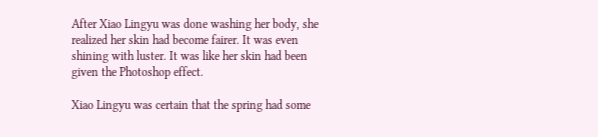After Xiao Lingyu was done washing her body, she realized her skin had become fairer. It was even shining with luster. It was like her skin had been given the Photoshop effect.

Xiao Lingyu was certain that the spring had some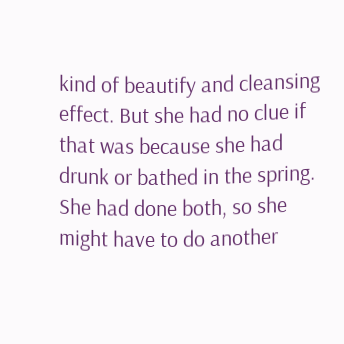kind of beautify and cleansing effect. But she had no clue if that was because she had drunk or bathed in the spring. She had done both, so she might have to do another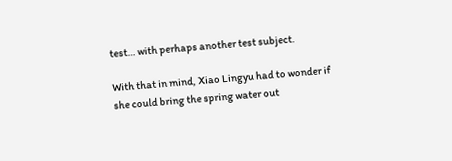test… with perhaps another test subject.

With that in mind, Xiao Lingyu had to wonder if she could bring the spring water out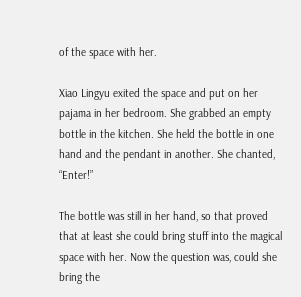of the space with her.

Xiao Lingyu exited the space and put on her pajama in her bedroom. She grabbed an empty bottle in the kitchen. She held the bottle in one hand and the pendant in another. She chanted, “Enter!”

The bottle was still in her hand, so that proved that at least she could bring stuff into the magical space with her. Now the question was, could she bring the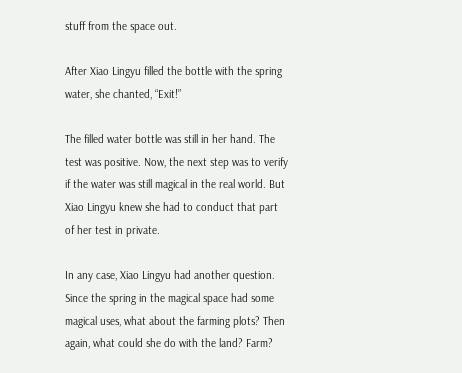stuff from the space out.

After Xiao Lingyu filled the bottle with the spring water, she chanted, “Exit!”

The filled water bottle was still in her hand. The test was positive. Now, the next step was to verify if the water was still magical in the real world. But Xiao Lingyu knew she had to conduct that part of her test in private.

In any case, Xiao Lingyu had another question. Since the spring in the magical space had some magical uses, what about the farming plots? Then again, what could she do with the land? Farm?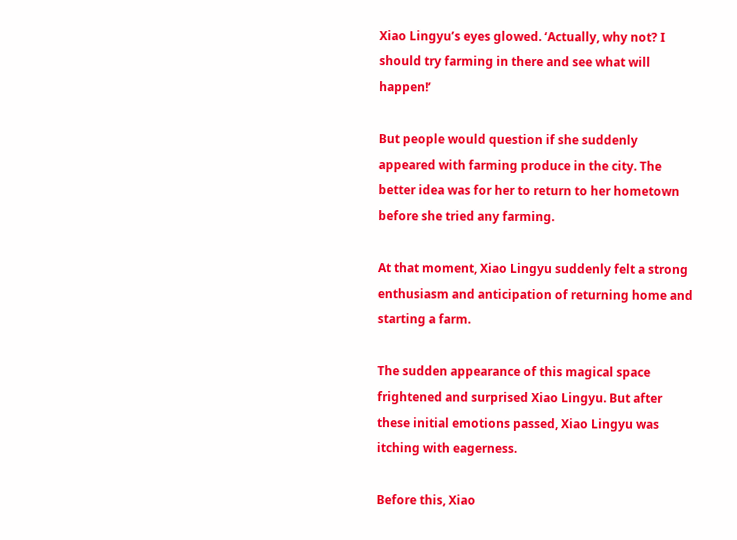Xiao Lingyu’s eyes glowed. ‘Actually, why not? I should try farming in there and see what will happen!’

But people would question if she suddenly appeared with farming produce in the city. The better idea was for her to return to her hometown before she tried any farming.

At that moment, Xiao Lingyu suddenly felt a strong enthusiasm and anticipation of returning home and starting a farm.

The sudden appearance of this magical space frightened and surprised Xiao Lingyu. But after these initial emotions passed, Xiao Lingyu was itching with eagerness.

Before this, Xiao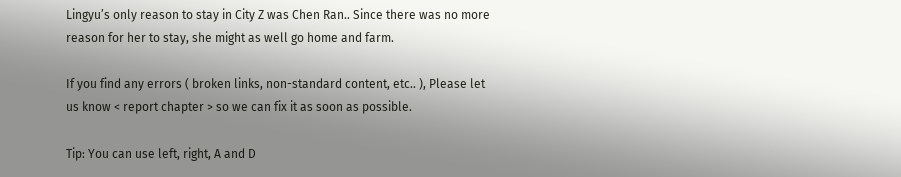Lingyu’s only reason to stay in City Z was Chen Ran.. Since there was no more reason for her to stay, she might as well go home and farm.

If you find any errors ( broken links, non-standard content, etc.. ), Please let us know < report chapter > so we can fix it as soon as possible.

Tip: You can use left, right, A and D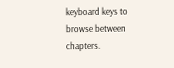keyboard keys to browse between chapters.